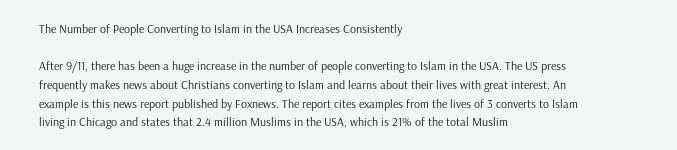The Number of People Converting to Islam in the USA Increases Consistently

After 9/11, there has been a huge increase in the number of people converting to Islam in the USA. The US press frequently makes news about Christians converting to Islam and learns about their lives with great interest. An example is this news report published by Foxnews. The report cites examples from the lives of 3 converts to Islam living in Chicago and states that 2.4 million Muslims in the USA, which is 21% of the total Muslim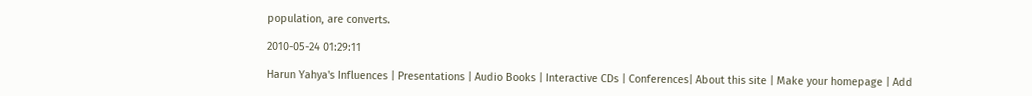population, are converts.

2010-05-24 01:29:11

Harun Yahya's Influences | Presentations | Audio Books | Interactive CDs | Conferences| About this site | Make your homepage | Add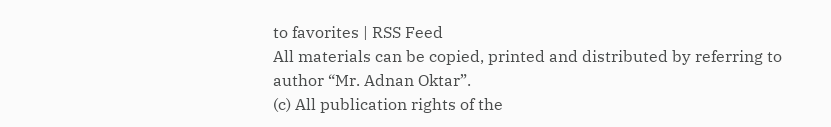to favorites | RSS Feed
All materials can be copied, printed and distributed by referring to author “Mr. Adnan Oktar”.
(c) All publication rights of the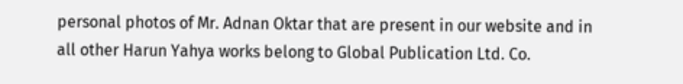personal photos of Mr. Adnan Oktar that are present in our website and in all other Harun Yahya works belong to Global Publication Ltd. Co.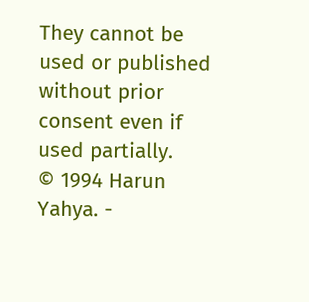They cannot be used or published without prior consent even if used partially.
© 1994 Harun Yahya. -